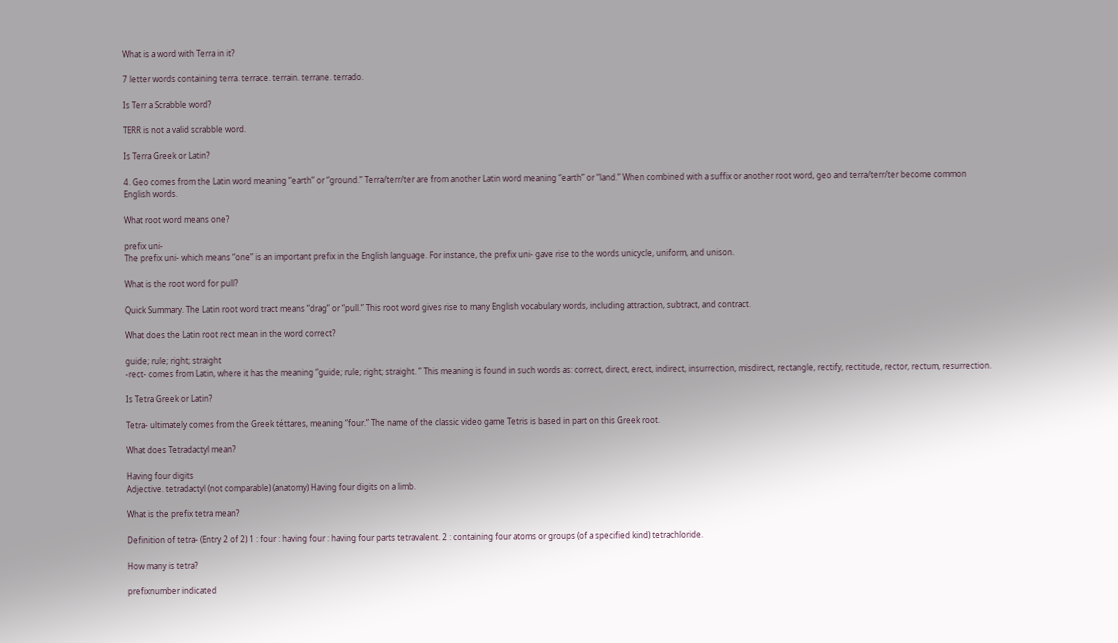What is a word with Terra in it?

7 letter words containing terra. terrace. terrain. terrane. terrado.

Is Terr a Scrabble word?

TERR is not a valid scrabble word.

Is Terra Greek or Latin?

4. Geo comes from the Latin word meaning “earth” or “ground.” Terra/terr/ter are from another Latin word meaning “earth” or “land.” When combined with a suffix or another root word, geo and terra/terr/ter become common English words.

What root word means one?

prefix uni-
The prefix uni- which means “one” is an important prefix in the English language. For instance, the prefix uni- gave rise to the words unicycle, uniform, and unison.

What is the root word for pull?

Quick Summary. The Latin root word tract means “drag” or “pull.” This root word gives rise to many English vocabulary words, including attraction, subtract, and contract.

What does the Latin root rect mean in the word correct?

guide; rule; right; straight
-rect- comes from Latin, where it has the meaning “guide; rule; right; straight. ” This meaning is found in such words as: correct, direct, erect, indirect, insurrection, misdirect, rectangle, rectify, rectitude, rector, rectum, resurrection.

Is Tetra Greek or Latin?

Tetra- ultimately comes from the Greek téttares, meaning “four.” The name of the classic video game Tetris is based in part on this Greek root.

What does Tetradactyl mean?

Having four digits
Adjective. tetradactyl (not comparable) (anatomy) Having four digits on a limb.

What is the prefix tetra mean?

Definition of tetra- (Entry 2 of 2) 1 : four : having four : having four parts tetravalent. 2 : containing four atoms or groups (of a specified kind) tetrachloride.

How many is tetra?

prefixnumber indicated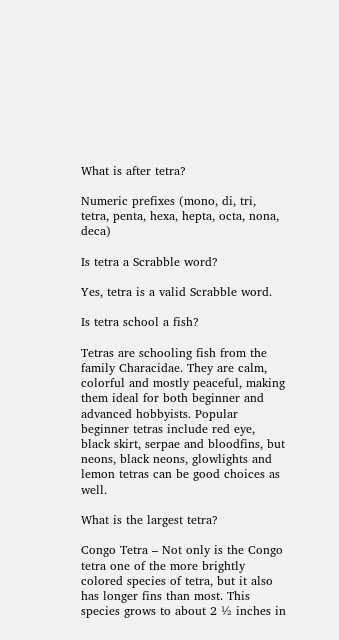What is after tetra?

Numeric prefixes (mono, di, tri, tetra, penta, hexa, hepta, octa, nona, deca)

Is tetra a Scrabble word?

Yes, tetra is a valid Scrabble word.

Is tetra school a fish?

Tetras are schooling fish from the family Characidae. They are calm, colorful and mostly peaceful, making them ideal for both beginner and advanced hobbyists. Popular beginner tetras include red eye, black skirt, serpae and bloodfins, but neons, black neons, glowlights and lemon tetras can be good choices as well.

What is the largest tetra?

Congo Tetra – Not only is the Congo tetra one of the more brightly colored species of tetra, but it also has longer fins than most. This species grows to about 2 ½ inches in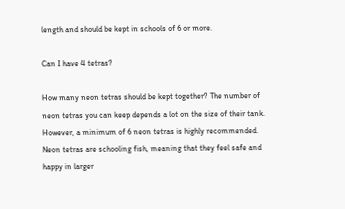length and should be kept in schools of 6 or more.

Can I have 4 tetras?

How many neon tetras should be kept together? The number of neon tetras you can keep depends a lot on the size of their tank. However, a minimum of 6 neon tetras is highly recommended. Neon tetras are schooling fish, meaning that they feel safe and happy in larger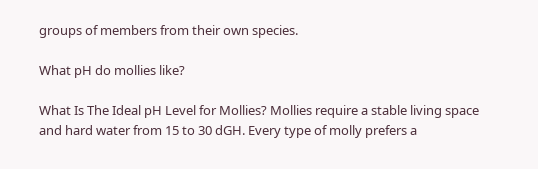groups of members from their own species.

What pH do mollies like?

What Is The Ideal pH Level for Mollies? Mollies require a stable living space and hard water from 15 to 30 dGH. Every type of molly prefers a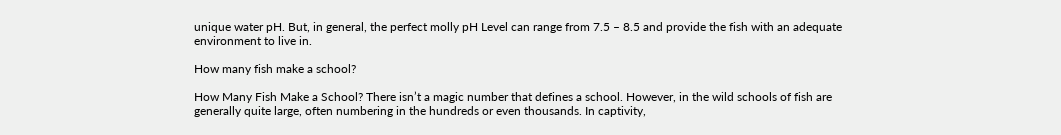unique water pH. But, in general, the perfect molly pH Level can range from 7.5 – 8.5 and provide the fish with an adequate environment to live in.

How many fish make a school?

How Many Fish Make a School? There isn’t a magic number that defines a school. However, in the wild schools of fish are generally quite large, often numbering in the hundreds or even thousands. In captivity,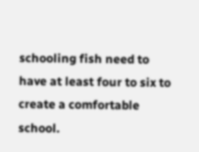schooling fish need to have at least four to six to create a comfortable school.